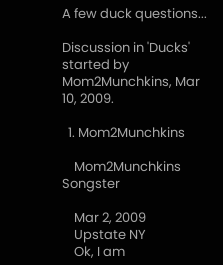A few duck questions...

Discussion in 'Ducks' started by Mom2Munchkins, Mar 10, 2009.

  1. Mom2Munchkins

    Mom2Munchkins Songster

    Mar 2, 2009
    Upstate NY
    Ok, I am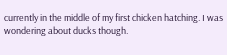currently in the middle of my first chicken hatching. I was wondering about ducks though.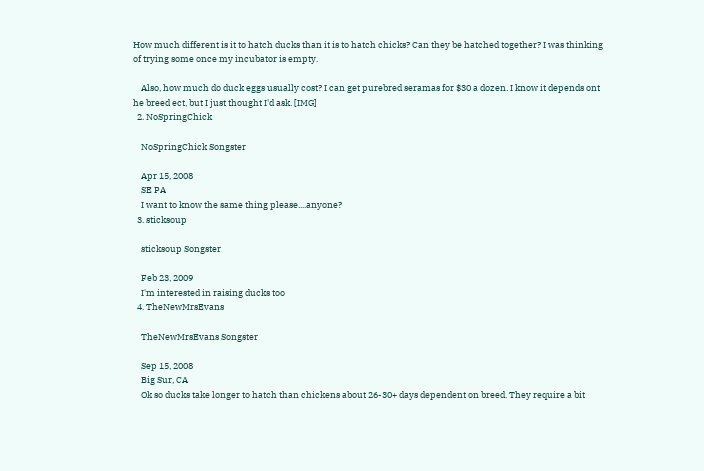How much different is it to hatch ducks than it is to hatch chicks? Can they be hatched together? I was thinking of trying some once my incubator is empty.

    Also, how much do duck eggs usually cost? I can get purebred seramas for $30 a dozen. I know it depends ont he breed ect, but I just thought I'd ask. [IMG]
  2. NoSpringChick

    NoSpringChick Songster

    Apr 15, 2008
    SE PA
    I want to know the same thing please....anyone?
  3. sticksoup

    sticksoup Songster

    Feb 23, 2009
    I'm interested in raising ducks too
  4. TheNewMrsEvans

    TheNewMrsEvans Songster

    Sep 15, 2008
    Big Sur, CA
    Ok so ducks take longer to hatch than chickens about 26-30+ days dependent on breed. They require a bit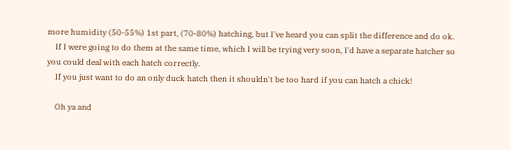more humidity (50-55%) 1st part, (70-80%) hatching, but I've heard you can split the difference and do ok.
    If I were going to do them at the same time, which I will be trying very soon, I'd have a separate hatcher so you could deal with each hatch correctly.
    If you just want to do an only duck hatch then it shouldn't be too hard if you can hatch a chick!

    Oh ya and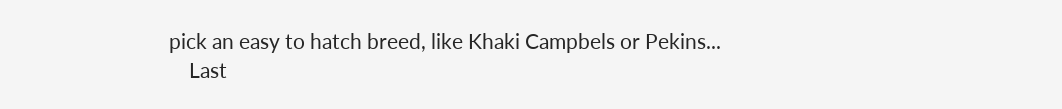pick an easy to hatch breed, like Khaki Campbels or Pekins...
    Last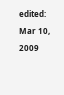edited: Mar 10, 2009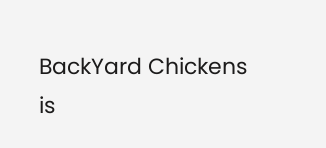BackYard Chickens is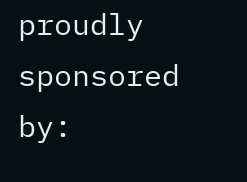proudly sponsored by: